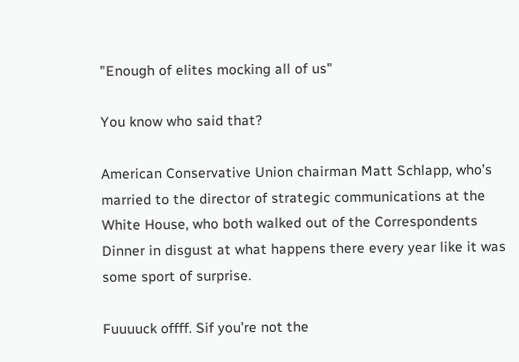"Enough of elites mocking all of us"

You know who said that?

American Conservative Union chairman Matt Schlapp, who’s married to the director of strategic communications at the White House, who both walked out of the Correspondents Dinner in disgust at what happens there every year like it was some sport of surprise.

Fuuuuck offff. Sif you’re not the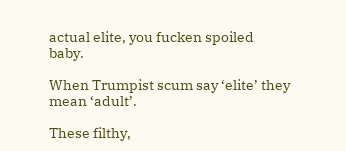actual elite, you fucken spoiled baby.

When Trumpist scum say ‘elite’ they mean ‘adult’.

These filthy,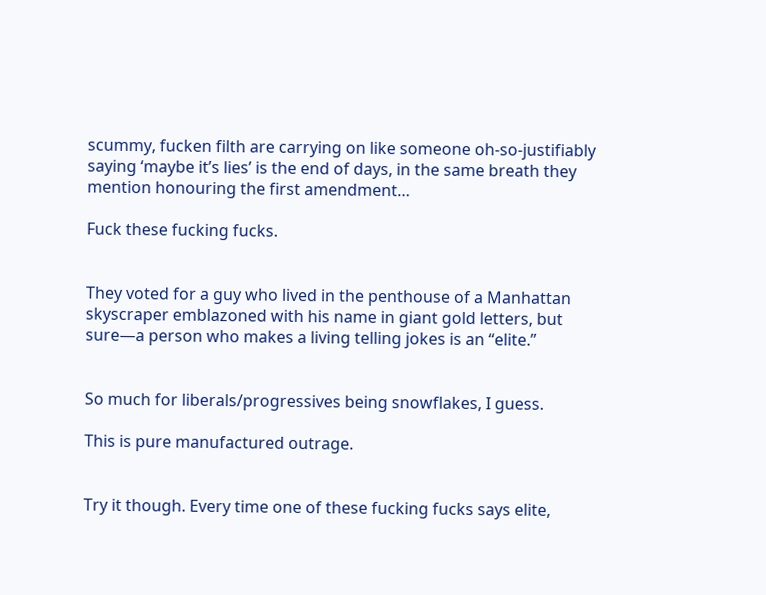scummy, fucken filth are carrying on like someone oh-so-justifiably saying ‘maybe it’s lies’ is the end of days, in the same breath they mention honouring the first amendment…

Fuck these fucking fucks.


They voted for a guy who lived in the penthouse of a Manhattan skyscraper emblazoned with his name in giant gold letters, but sure—a person who makes a living telling jokes is an “elite.”


So much for liberals/progressives being snowflakes, I guess.

This is pure manufactured outrage.


Try it though. Every time one of these fucking fucks says elite,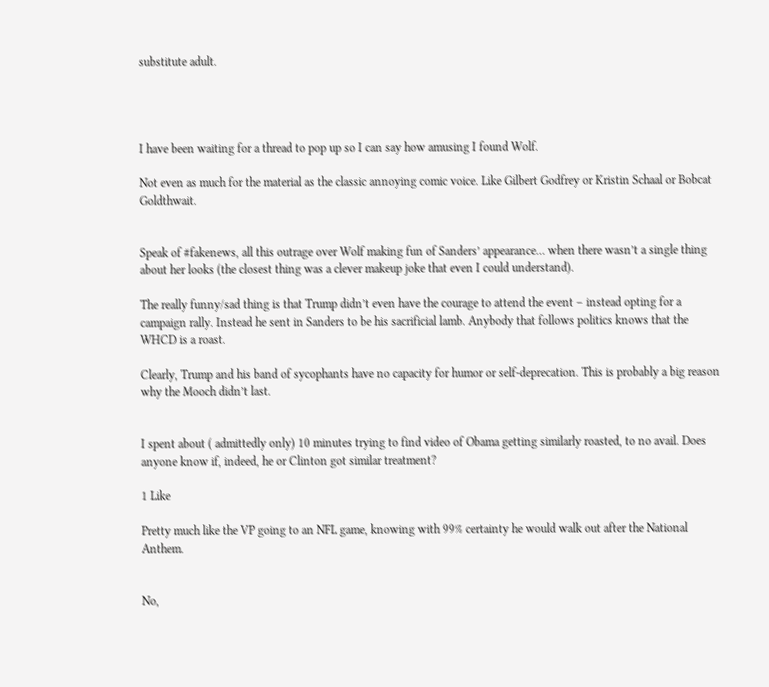substitute adult.




I have been waiting for a thread to pop up so I can say how amusing I found Wolf.

Not even as much for the material as the classic annoying comic voice. Like Gilbert Godfrey or Kristin Schaal or Bobcat Goldthwait.


Speak of #fakenews, all this outrage over Wolf making fun of Sanders’ appearance… when there wasn’t a single thing about her looks (the closest thing was a clever makeup joke that even I could understand).

The really funny/sad thing is that Trump didn’t even have the courage to attend the event – instead opting for a campaign rally. Instead he sent in Sanders to be his sacrificial lamb. Anybody that follows politics knows that the WHCD is a roast.

Clearly, Trump and his band of sycophants have no capacity for humor or self-deprecation. This is probably a big reason why the Mooch didn’t last.


I spent about ( admittedly only) 10 minutes trying to find video of Obama getting similarly roasted, to no avail. Does anyone know if, indeed, he or Clinton got similar treatment?

1 Like

Pretty much like the VP going to an NFL game, knowing with 99% certainty he would walk out after the National Anthem.


No,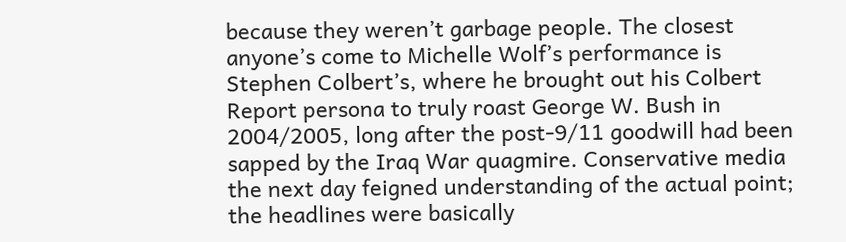because they weren’t garbage people. The closest anyone’s come to Michelle Wolf’s performance is Stephen Colbert’s, where he brought out his Colbert Report persona to truly roast George W. Bush in 2004/2005, long after the post-9/11 goodwill had been sapped by the Iraq War quagmire. Conservative media the next day feigned understanding of the actual point; the headlines were basically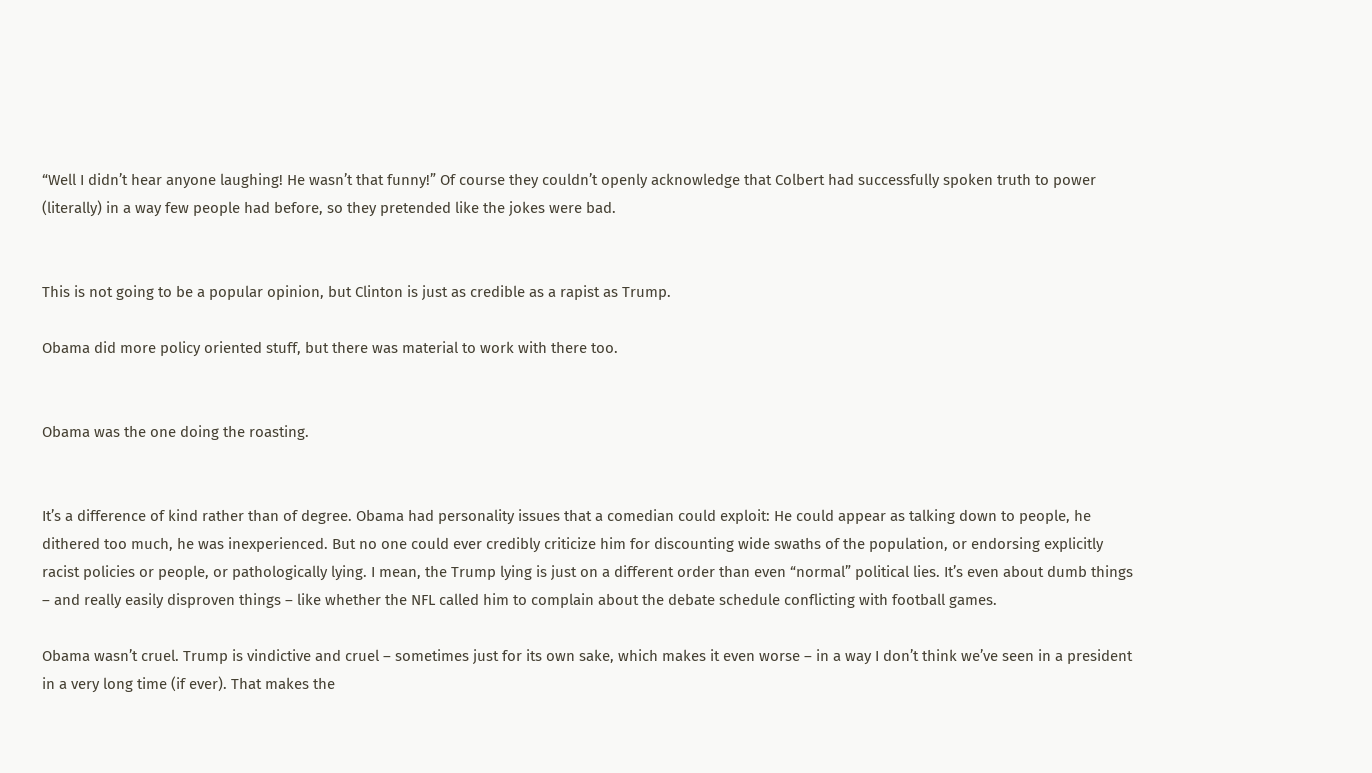“Well I didn’t hear anyone laughing! He wasn’t that funny!” Of course they couldn’t openly acknowledge that Colbert had successfully spoken truth to power (literally) in a way few people had before, so they pretended like the jokes were bad.


This is not going to be a popular opinion, but Clinton is just as credible as a rapist as Trump.

Obama did more policy oriented stuff, but there was material to work with there too.


Obama was the one doing the roasting.


It’s a difference of kind rather than of degree. Obama had personality issues that a comedian could exploit: He could appear as talking down to people, he dithered too much, he was inexperienced. But no one could ever credibly criticize him for discounting wide swaths of the population, or endorsing explicitly racist policies or people, or pathologically lying. I mean, the Trump lying is just on a different order than even “normal” political lies. It’s even about dumb things – and really easily disproven things – like whether the NFL called him to complain about the debate schedule conflicting with football games.

Obama wasn’t cruel. Trump is vindictive and cruel – sometimes just for its own sake, which makes it even worse – in a way I don’t think we’ve seen in a president in a very long time (if ever). That makes the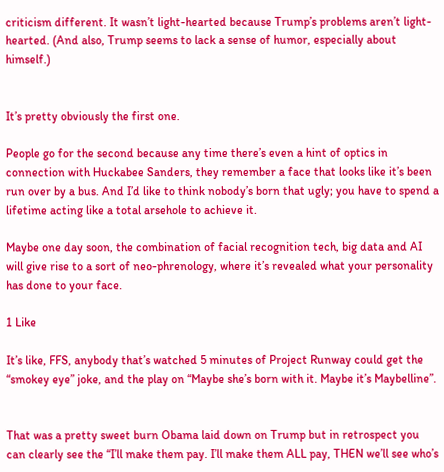criticism different. It wasn’t light-hearted because Trump’s problems aren’t light-hearted. (And also, Trump seems to lack a sense of humor, especially about himself.)


It’s pretty obviously the first one.

People go for the second because any time there’s even a hint of optics in connection with Huckabee Sanders, they remember a face that looks like it’s been run over by a bus. And I’d like to think nobody’s born that ugly; you have to spend a lifetime acting like a total arsehole to achieve it.

Maybe one day soon, the combination of facial recognition tech, big data and AI will give rise to a sort of neo-phrenology, where it’s revealed what your personality has done to your face.

1 Like

It’s like, FFS, anybody that’s watched 5 minutes of Project Runway could get the “smokey eye” joke, and the play on “Maybe she’s born with it. Maybe it’s Maybelline”.


That was a pretty sweet burn Obama laid down on Trump but in retrospect you can clearly see the “I’ll make them pay. I’ll make them ALL pay, THEN we’ll see who’s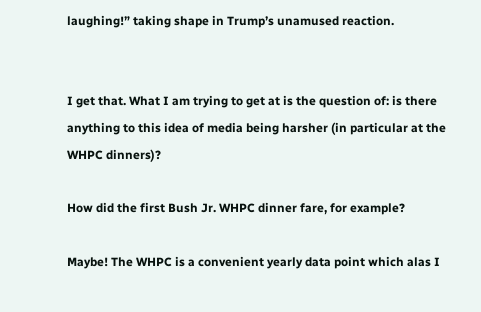laughing!” taking shape in Trump’s unamused reaction.


I get that. What I am trying to get at is the question of: is there anything to this idea of media being harsher (in particular at the WHPC dinners)?

How did the first Bush Jr. WHPC dinner fare, for example?

Maybe! The WHPC is a convenient yearly data point which alas I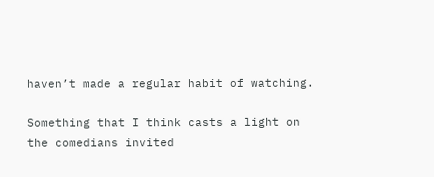haven’t made a regular habit of watching.

Something that I think casts a light on the comedians invited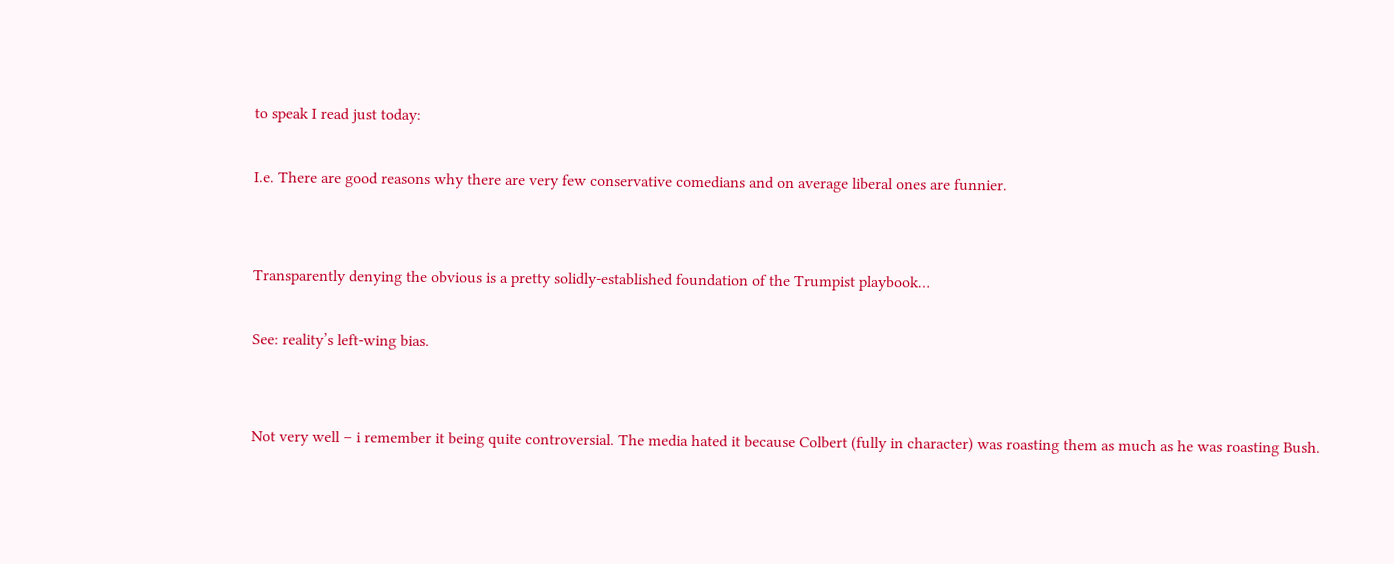to speak I read just today:

I.e. There are good reasons why there are very few conservative comedians and on average liberal ones are funnier.


Transparently denying the obvious is a pretty solidly-established foundation of the Trumpist playbook…

See: reality’s left-wing bias.


Not very well – i remember it being quite controversial. The media hated it because Colbert (fully in character) was roasting them as much as he was roasting Bush.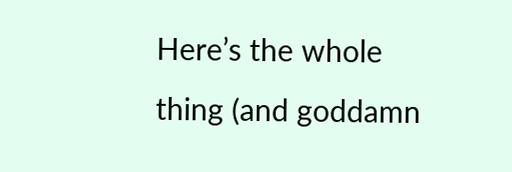Here’s the whole thing (and goddamn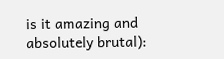is it amazing and absolutely brutal):